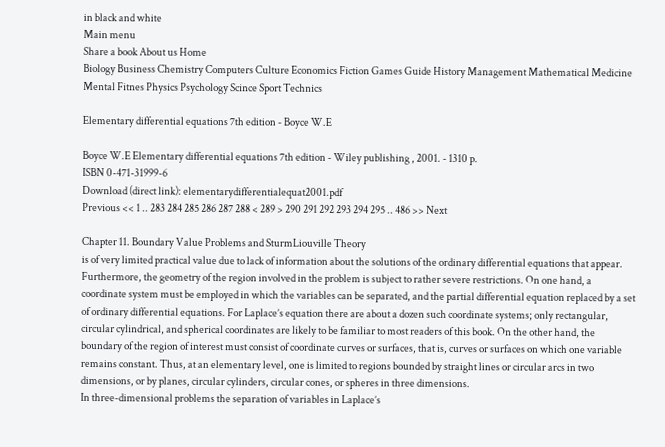in black and white
Main menu
Share a book About us Home
Biology Business Chemistry Computers Culture Economics Fiction Games Guide History Management Mathematical Medicine Mental Fitnes Physics Psychology Scince Sport Technics

Elementary differential equations 7th edition - Boyce W.E

Boyce W.E Elementary differential equations 7th edition - Wiley publishing , 2001. - 1310 p.
ISBN 0-471-31999-6
Download (direct link): elementarydifferentialequat2001.pdf
Previous << 1 .. 283 284 285 286 287 288 < 289 > 290 291 292 293 294 295 .. 486 >> Next

Chapter 11. Boundary Value Problems and SturmLiouville Theory
is of very limited practical value due to lack of information about the solutions of the ordinary differential equations that appear.
Furthermore, the geometry of the region involved in the problem is subject to rather severe restrictions. On one hand, a coordinate system must be employed in which the variables can be separated, and the partial differential equation replaced by a set of ordinary differential equations. For Laplace’s equation there are about a dozen such coordinate systems; only rectangular, circular cylindrical, and spherical coordinates are likely to be familiar to most readers of this book. On the other hand, the boundary of the region of interest must consist of coordinate curves or surfaces, that is, curves or surfaces on which one variable remains constant. Thus, at an elementary level, one is limited to regions bounded by straight lines or circular arcs in two dimensions, or by planes, circular cylinders, circular cones, or spheres in three dimensions.
In three-dimensional problems the separation of variables in Laplace’s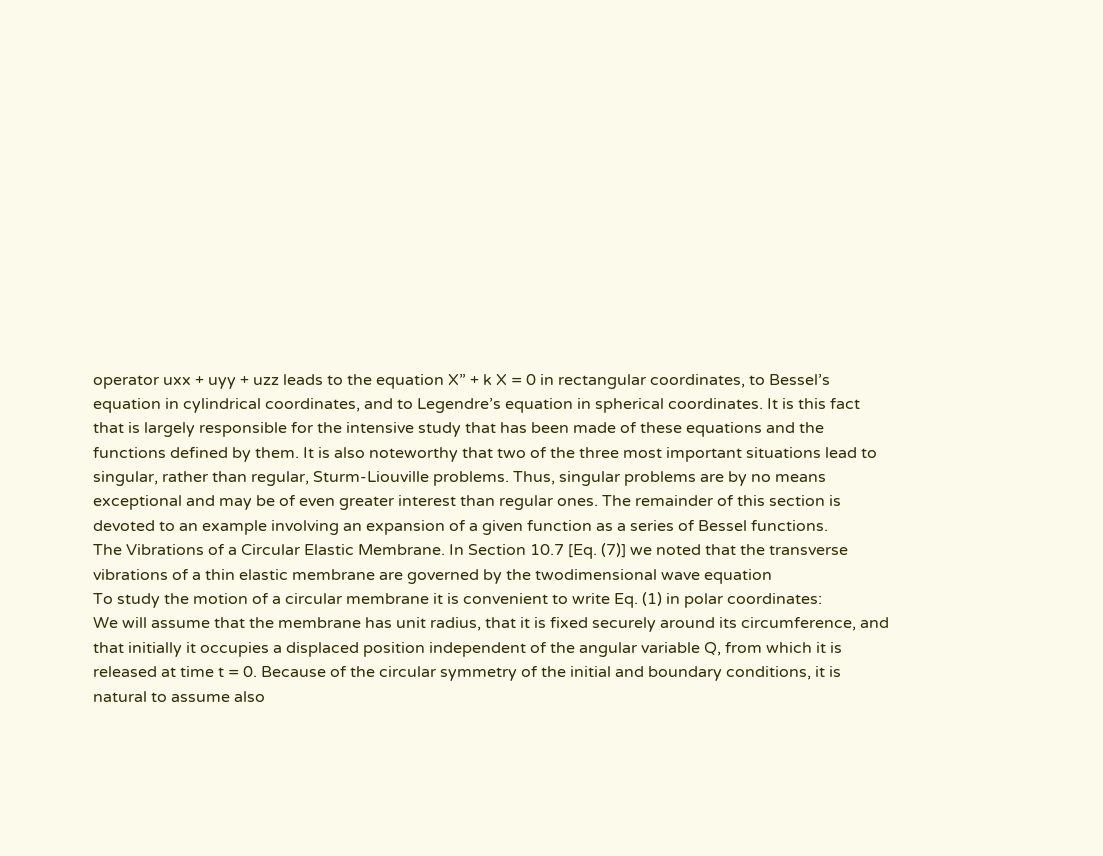operator uxx + uyy + uzz leads to the equation X” + k X = 0 in rectangular coordinates, to Bessel’s equation in cylindrical coordinates, and to Legendre’s equation in spherical coordinates. It is this fact that is largely responsible for the intensive study that has been made of these equations and the functions defined by them. It is also noteworthy that two of the three most important situations lead to singular, rather than regular, Sturm-Liouville problems. Thus, singular problems are by no means exceptional and may be of even greater interest than regular ones. The remainder of this section is devoted to an example involving an expansion of a given function as a series of Bessel functions.
The Vibrations of a Circular Elastic Membrane. In Section 10.7 [Eq. (7)] we noted that the transverse vibrations of a thin elastic membrane are governed by the twodimensional wave equation
To study the motion of a circular membrane it is convenient to write Eq. (1) in polar coordinates:
We will assume that the membrane has unit radius, that it is fixed securely around its circumference, and that initially it occupies a displaced position independent of the angular variable Q, from which it is released at time t = 0. Because of the circular symmetry of the initial and boundary conditions, it is natural to assume also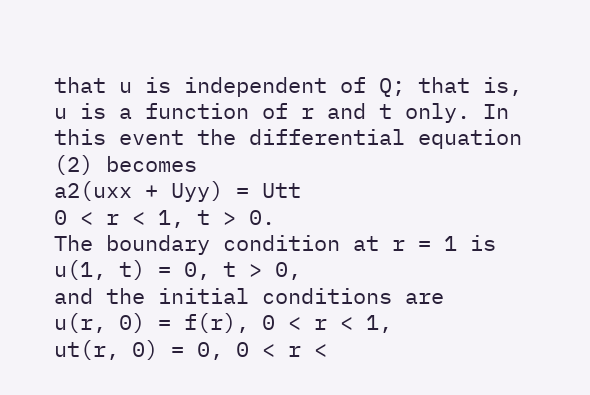that u is independent of Q; that is, u is a function of r and t only. In this event the differential equation (2) becomes
a2(uxx + Uyy) = Utt
0 < r < 1, t > 0.
The boundary condition at r = 1 is
u(1, t) = 0, t > 0,
and the initial conditions are
u(r, 0) = f(r), 0 < r < 1,
ut(r, 0) = 0, 0 < r <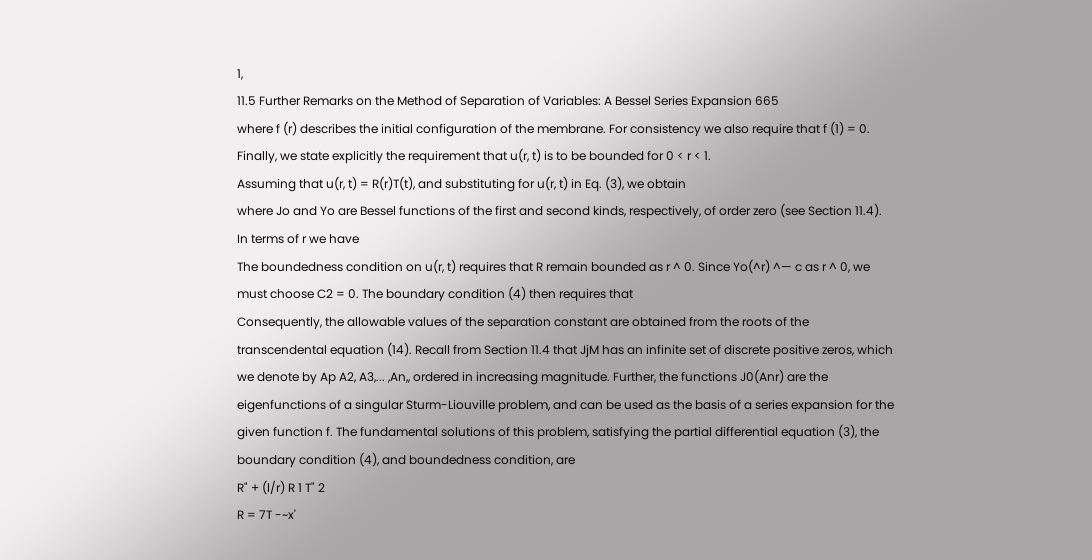1,
11.5 Further Remarks on the Method of Separation of Variables: A Bessel Series Expansion 665
where f (r) describes the initial configuration of the membrane. For consistency we also require that f (1) = 0. Finally, we state explicitly the requirement that u(r, t) is to be bounded for 0 < r < 1.
Assuming that u(r, t) = R(r)T(t), and substituting for u(r, t) in Eq. (3), we obtain
where Jo and Yo are Bessel functions of the first and second kinds, respectively, of order zero (see Section 11.4). In terms of r we have
The boundedness condition on u(r, t) requires that R remain bounded as r ^ 0. Since Yo(^r) ^— c as r ^ 0, we must choose C2 = 0. The boundary condition (4) then requires that
Consequently, the allowable values of the separation constant are obtained from the roots of the transcendental equation (14). Recall from Section 11.4 that JjM has an infinite set of discrete positive zeros, which we denote by Ap A2, A3,... ,An,, ordered in increasing magnitude. Further, the functions J0(Anr) are the eigenfunctions of a singular Sturm-Liouville problem, and can be used as the basis of a series expansion for the given function f. The fundamental solutions of this problem, satisfying the partial differential equation (3), the boundary condition (4), and boundedness condition, are
R" + (l/r) R 1 T" 2
R = 7T -~x'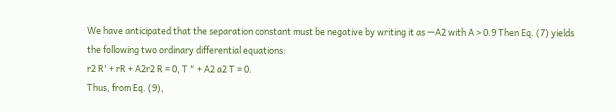We have anticipated that the separation constant must be negative by writing it as —A2 with A > 0.9 Then Eq. (7) yields the following two ordinary differential equations:
r2 R' + rR + A2r2 R = 0, T " + A2 a2 T = 0.
Thus, from Eq. (9),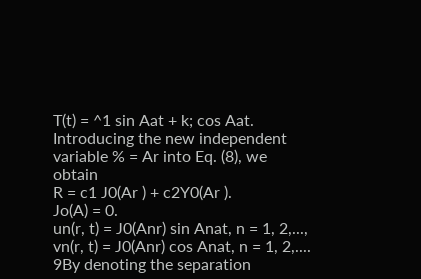T(t) = ^1 sin Aat + k; cos Aat.
Introducing the new independent variable % = Ar into Eq. (8), we obtain
R = c1 J0(Ar ) + c2Y0(Ar ).
Jo(A) = 0.
un(r, t) = J0(Anr) sin Anat, n = 1, 2,...,
vn(r, t) = J0(Anr) cos Anat, n = 1, 2,....
9By denoting the separation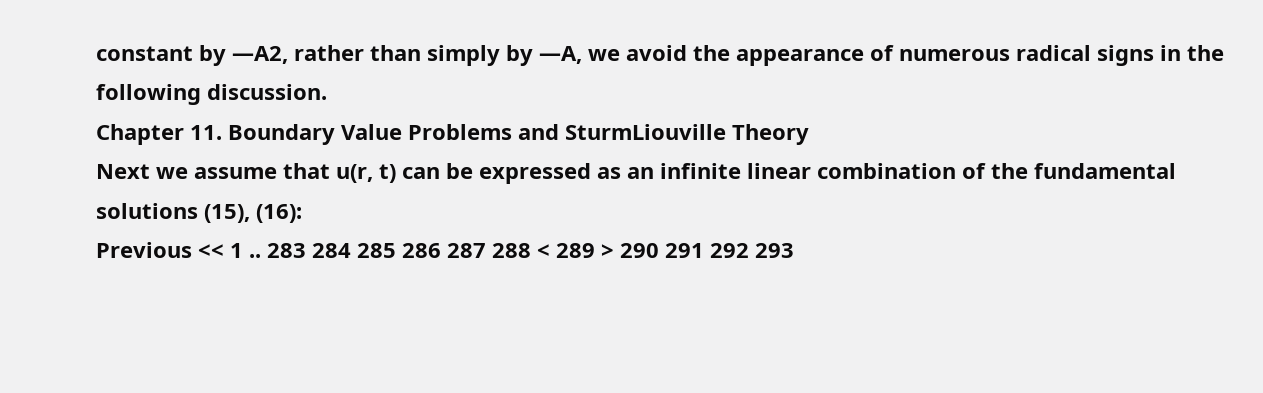constant by —A2, rather than simply by —A, we avoid the appearance of numerous radical signs in the following discussion.
Chapter 11. Boundary Value Problems and SturmLiouville Theory
Next we assume that u(r, t) can be expressed as an infinite linear combination of the fundamental solutions (15), (16):
Previous << 1 .. 283 284 285 286 287 288 < 289 > 290 291 292 293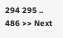294 295 .. 486 >> Next